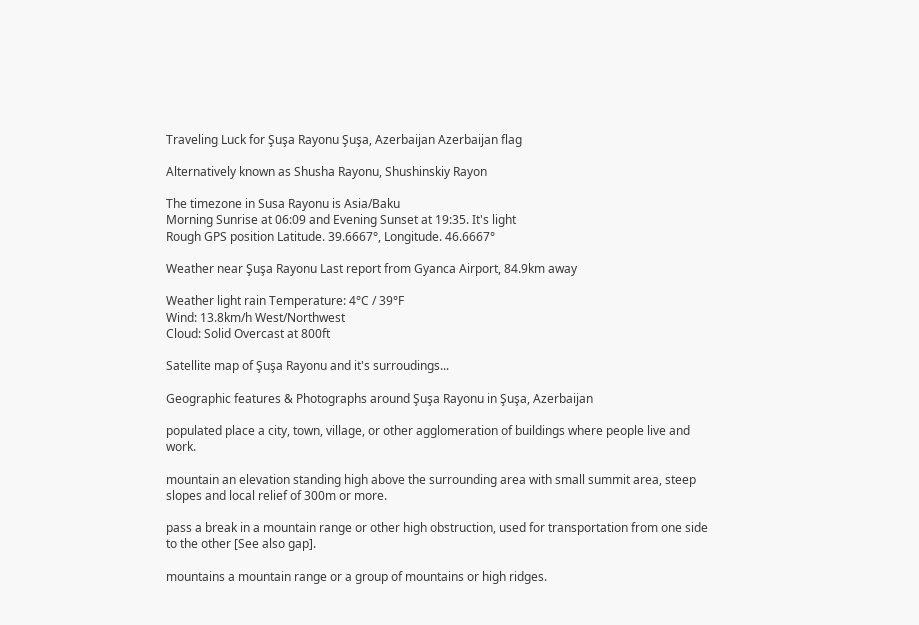Traveling Luck for Şuşa Rayonu Şuşa, Azerbaijan Azerbaijan flag

Alternatively known as Shusha Rayonu, Shushinskiy Rayon

The timezone in Susa Rayonu is Asia/Baku
Morning Sunrise at 06:09 and Evening Sunset at 19:35. It's light
Rough GPS position Latitude. 39.6667°, Longitude. 46.6667°

Weather near Şuşa Rayonu Last report from Gyanca Airport, 84.9km away

Weather light rain Temperature: 4°C / 39°F
Wind: 13.8km/h West/Northwest
Cloud: Solid Overcast at 800ft

Satellite map of Şuşa Rayonu and it's surroudings...

Geographic features & Photographs around Şuşa Rayonu in Şuşa, Azerbaijan

populated place a city, town, village, or other agglomeration of buildings where people live and work.

mountain an elevation standing high above the surrounding area with small summit area, steep slopes and local relief of 300m or more.

pass a break in a mountain range or other high obstruction, used for transportation from one side to the other [See also gap].

mountains a mountain range or a group of mountains or high ridges.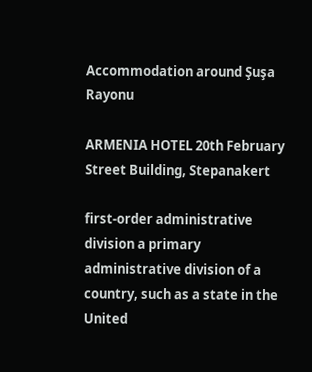Accommodation around Şuşa Rayonu

ARMENIA HOTEL 20th February Street Building, Stepanakert

first-order administrative division a primary administrative division of a country, such as a state in the United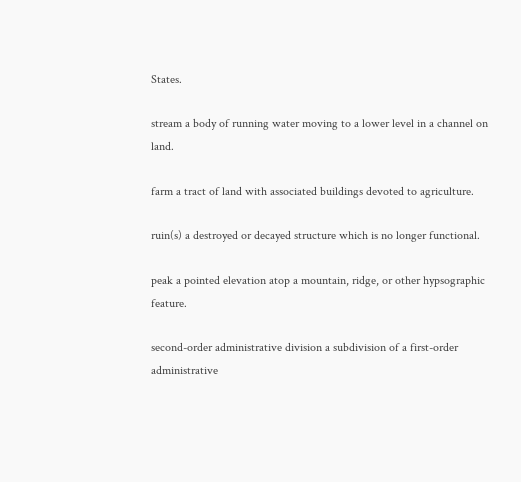States.

stream a body of running water moving to a lower level in a channel on land.

farm a tract of land with associated buildings devoted to agriculture.

ruin(s) a destroyed or decayed structure which is no longer functional.

peak a pointed elevation atop a mountain, ridge, or other hypsographic feature.

second-order administrative division a subdivision of a first-order administrative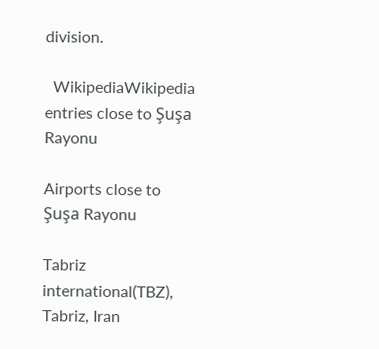division.

  WikipediaWikipedia entries close to Şuşa Rayonu

Airports close to Şuşa Rayonu

Tabriz international(TBZ), Tabriz, Iran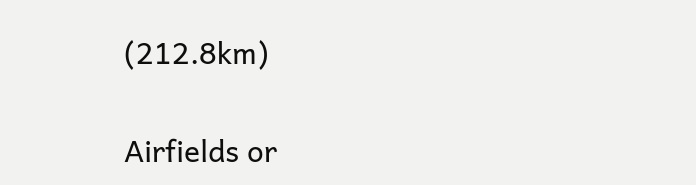(212.8km)

Airfields or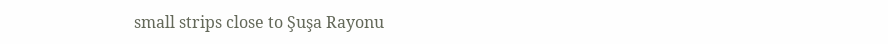small strips close to Şuşa Rayonu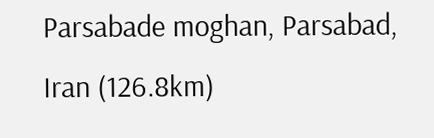Parsabade moghan, Parsabad, Iran (126.8km)